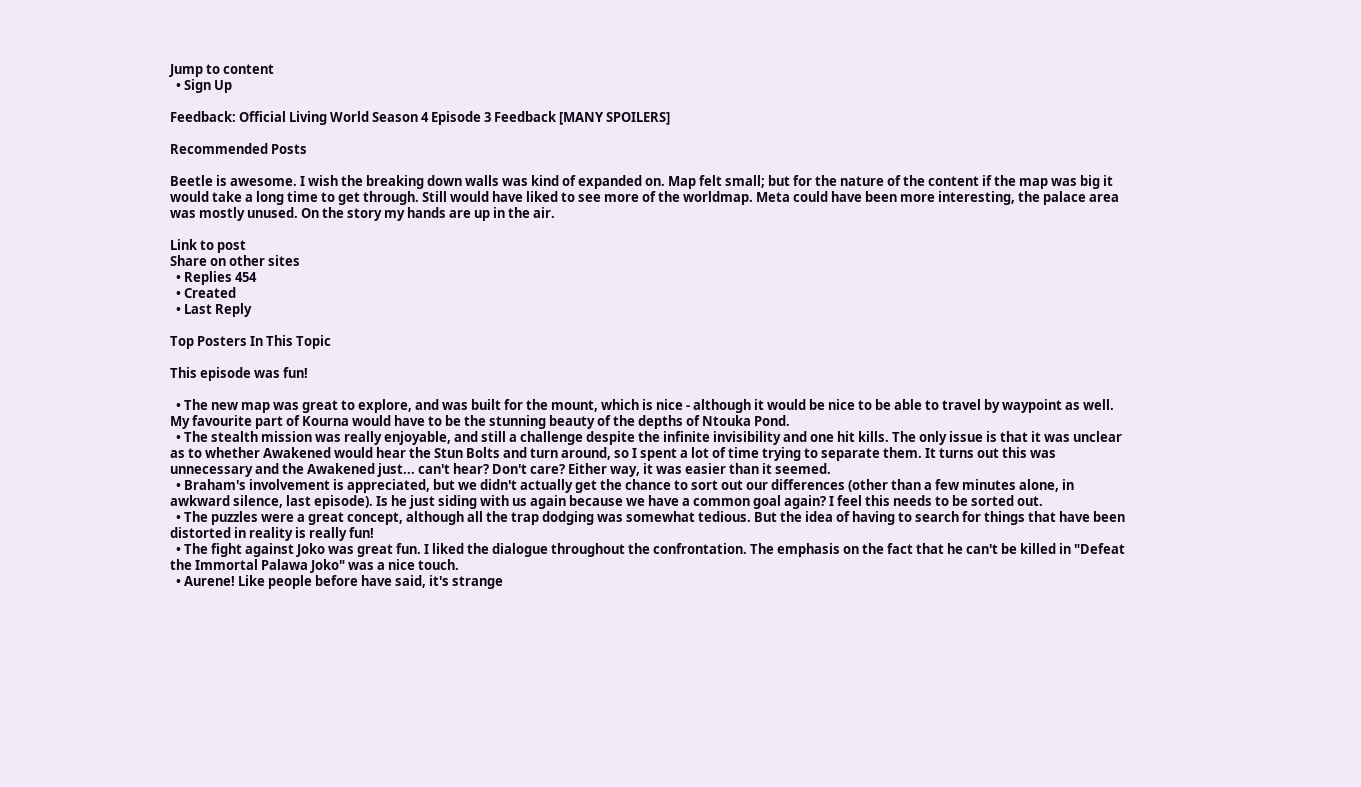Jump to content
  • Sign Up

Feedback: Official Living World Season 4 Episode 3 Feedback [MANY SPOILERS]

Recommended Posts

Beetle is awesome. I wish the breaking down walls was kind of expanded on. Map felt small; but for the nature of the content if the map was big it would take a long time to get through. Still would have liked to see more of the worldmap. Meta could have been more interesting, the palace area was mostly unused. On the story my hands are up in the air.

Link to post
Share on other sites
  • Replies 454
  • Created
  • Last Reply

Top Posters In This Topic

This episode was fun!

  • The new map was great to explore, and was built for the mount, which is nice - although it would be nice to be able to travel by waypoint as well. My favourite part of Kourna would have to be the stunning beauty of the depths of Ntouka Pond.
  • The stealth mission was really enjoyable, and still a challenge despite the infinite invisibility and one hit kills. The only issue is that it was unclear as to whether Awakened would hear the Stun Bolts and turn around, so I spent a lot of time trying to separate them. It turns out this was unnecessary and the Awakened just... can't hear? Don't care? Either way, it was easier than it seemed.
  • Braham's involvement is appreciated, but we didn't actually get the chance to sort out our differences (other than a few minutes alone, in awkward silence, last episode). Is he just siding with us again because we have a common goal again? I feel this needs to be sorted out.
  • The puzzles were a great concept, although all the trap dodging was somewhat tedious. But the idea of having to search for things that have been distorted in reality is really fun!
  • The fight against Joko was great fun. I liked the dialogue throughout the confrontation. The emphasis on the fact that he can't be killed in "Defeat the Immortal Palawa Joko" was a nice touch.
  • Aurene! Like people before have said, it's strange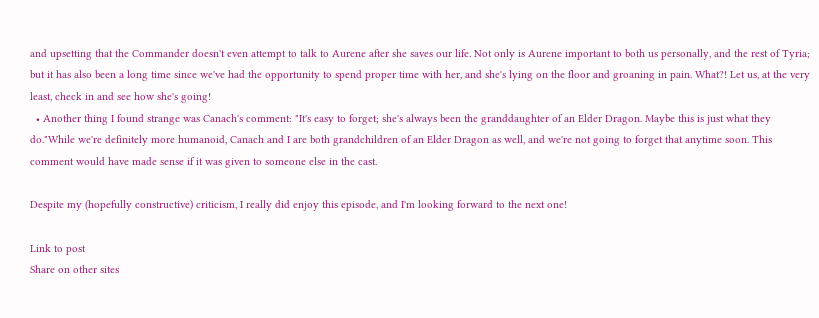and upsetting that the Commander doesn't even attempt to talk to Aurene after she saves our life. Not only is Aurene important to both us personally, and the rest of Tyria; but it has also been a long time since we've had the opportunity to spend proper time with her, and she's lying on the floor and groaning in pain. What?! Let us, at the very least, check in and see how she's going!
  • Another thing I found strange was Canach's comment: "It's easy to forget; she's always been the granddaughter of an Elder Dragon. Maybe this is just what they do."While we're definitely more humanoid, Canach and I are both grandchildren of an Elder Dragon as well, and we're not going to forget that anytime soon. This comment would have made sense if it was given to someone else in the cast.

Despite my (hopefully constructive) criticism, I really did enjoy this episode, and I'm looking forward to the next one!

Link to post
Share on other sites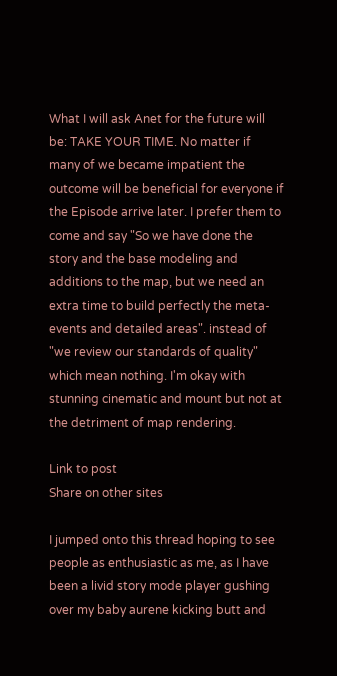What I will ask Anet for the future will be: TAKE YOUR TIME. No matter if many of we became impatient the outcome will be beneficial for everyone if the Episode arrive later. I prefer them to come and say "So we have done the story and the base modeling and additions to the map, but we need an extra time to build perfectly the meta-events and detailed areas". instead of "we review our standards of quality" which mean nothing. I'm okay with stunning cinematic and mount but not at the detriment of map rendering.

Link to post
Share on other sites

I jumped onto this thread hoping to see people as enthusiastic as me, as I have been a livid story mode player gushing over my baby aurene kicking butt and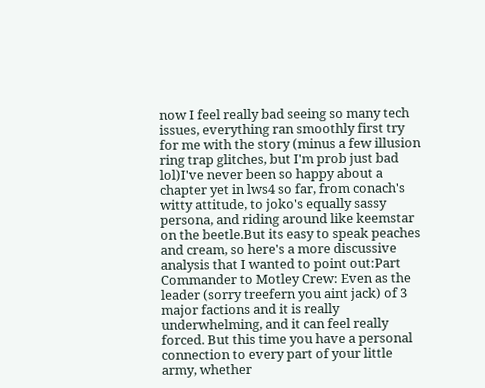now I feel really bad seeing so many tech issues, everything ran smoothly first try for me with the story (minus a few illusion ring trap glitches, but I'm prob just bad lol)I've never been so happy about a chapter yet in lws4 so far, from conach's witty attitude, to joko's equally sassy persona, and riding around like keemstar on the beetle.But its easy to speak peaches and cream, so here's a more discussive analysis that I wanted to point out:Part Commander to Motley Crew: Even as the leader (sorry treefern you aint jack) of 3 major factions and it is really underwhelming, and it can feel really forced. But this time you have a personal connection to every part of your little army, whether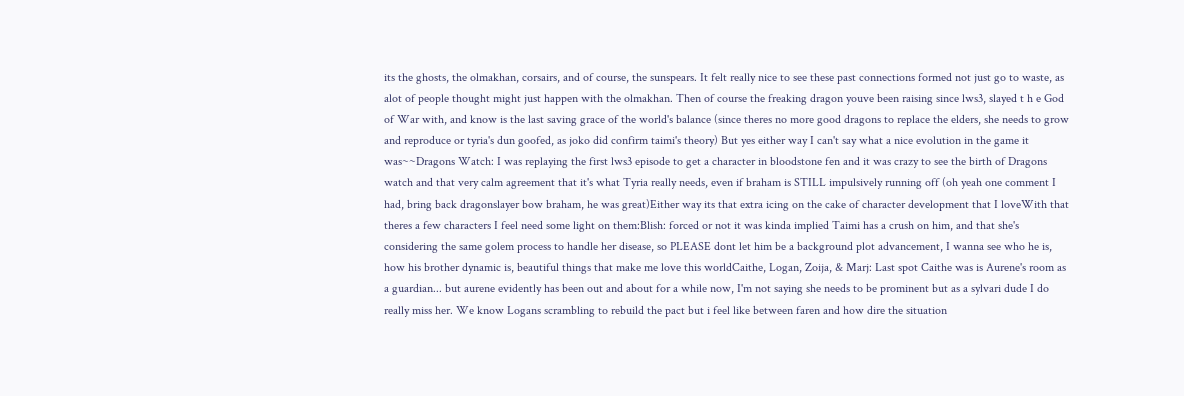its the ghosts, the olmakhan, corsairs, and of course, the sunspears. It felt really nice to see these past connections formed not just go to waste, as alot of people thought might just happen with the olmakhan. Then of course the freaking dragon youve been raising since lws3, slayed t h e God of War with, and know is the last saving grace of the world's balance (since theres no more good dragons to replace the elders, she needs to grow and reproduce or tyria's dun goofed, as joko did confirm taimi's theory) But yes either way I can't say what a nice evolution in the game it was~~Dragons Watch: I was replaying the first lws3 episode to get a character in bloodstone fen and it was crazy to see the birth of Dragons watch and that very calm agreement that it's what Tyria really needs, even if braham is STILL impulsively running off (oh yeah one comment I had, bring back dragonslayer bow braham, he was great)Either way its that extra icing on the cake of character development that I loveWith that theres a few characters I feel need some light on them:Blish: forced or not it was kinda implied Taimi has a crush on him, and that she's considering the same golem process to handle her disease, so PLEASE dont let him be a background plot advancement, I wanna see who he is, how his brother dynamic is, beautiful things that make me love this worldCaithe, Logan, Zoija, & Marj: Last spot Caithe was is Aurene's room as a guardian... but aurene evidently has been out and about for a while now, I'm not saying she needs to be prominent but as a sylvari dude I do really miss her. We know Logans scrambling to rebuild the pact but i feel like between faren and how dire the situation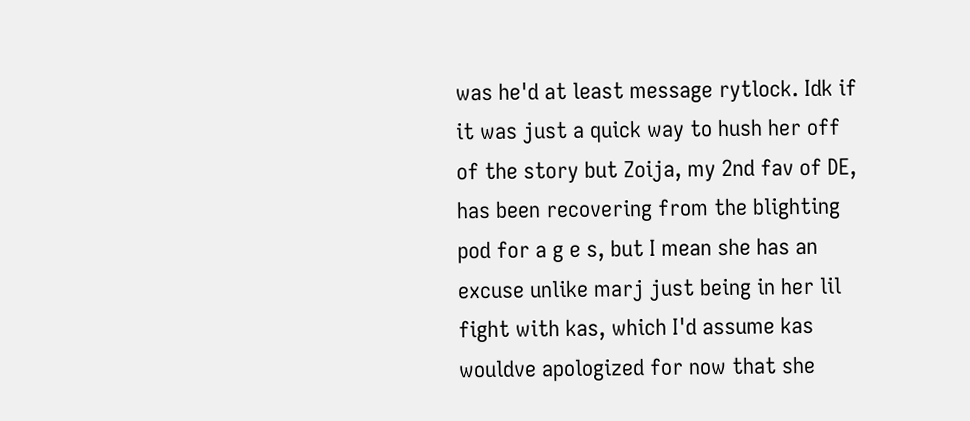was he'd at least message rytlock. Idk if it was just a quick way to hush her off of the story but Zoija, my 2nd fav of DE, has been recovering from the blighting pod for a g e s, but I mean she has an excuse unlike marj just being in her lil fight with kas, which I'd assume kas wouldve apologized for now that she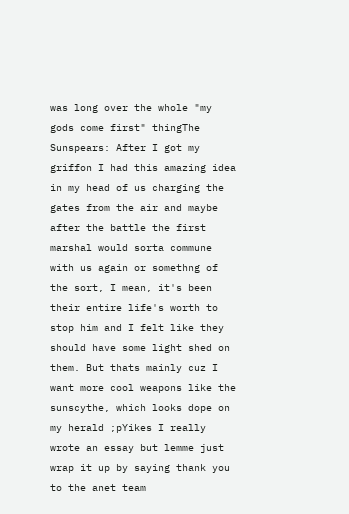was long over the whole "my gods come first" thingThe Sunspears: After I got my griffon I had this amazing idea in my head of us charging the gates from the air and maybe after the battle the first marshal would sorta commune with us again or somethng of the sort, I mean, it's been their entire life's worth to stop him and I felt like they should have some light shed on them. But thats mainly cuz I want more cool weapons like the sunscythe, which looks dope on my herald ;pYikes I really wrote an essay but lemme just wrap it up by saying thank you to the anet team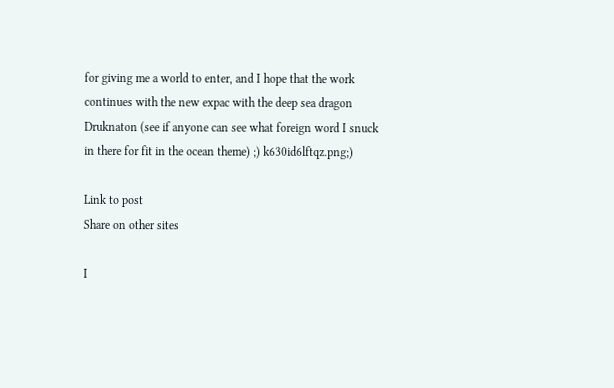for giving me a world to enter, and I hope that the work continues with the new expac with the deep sea dragon Druknaton (see if anyone can see what foreign word I snuck in there for fit in the ocean theme) ;) k630id6lftqz.png;)

Link to post
Share on other sites

I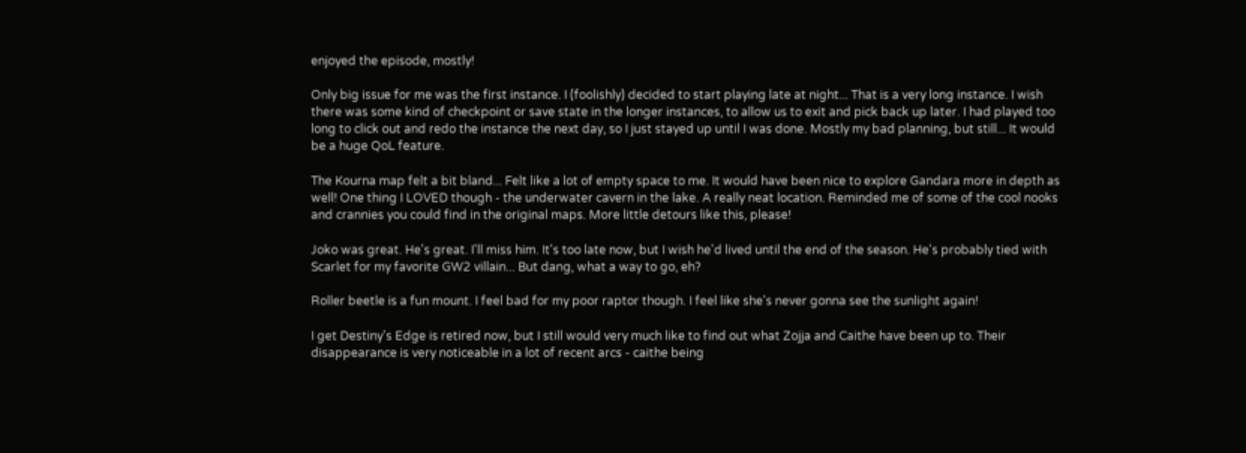enjoyed the episode, mostly!

Only big issue for me was the first instance. I (foolishly) decided to start playing late at night... That is a very long instance. I wish there was some kind of checkpoint or save state in the longer instances, to allow us to exit and pick back up later. I had played too long to click out and redo the instance the next day, so I just stayed up until I was done. Mostly my bad planning, but still... It would be a huge QoL feature.

The Kourna map felt a bit bland... Felt like a lot of empty space to me. It would have been nice to explore Gandara more in depth as well! One thing I LOVED though - the underwater cavern in the lake. A really neat location. Reminded me of some of the cool nooks and crannies you could find in the original maps. More little detours like this, please!

Joko was great. He's great. I'll miss him. It's too late now, but I wish he'd lived until the end of the season. He's probably tied with Scarlet for my favorite GW2 villain... But dang, what a way to go, eh?

Roller beetle is a fun mount. I feel bad for my poor raptor though. I feel like she's never gonna see the sunlight again!

I get Destiny's Edge is retired now, but I still would very much like to find out what Zojja and Caithe have been up to. Their disappearance is very noticeable in a lot of recent arcs - caithe being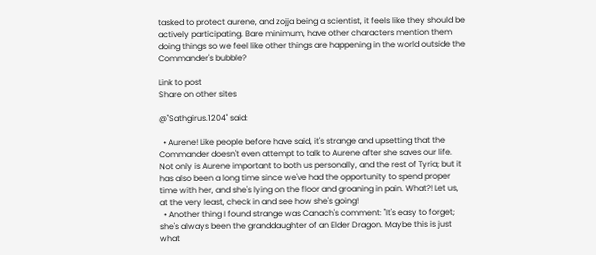tasked to protect aurene, and zojja being a scientist, it feels like they should be actively participating. Bare minimum, have other characters mention them doing things so we feel like other things are happening in the world outside the Commander's bubble?

Link to post
Share on other sites

@"Sathgirus.1204" said:

  • Aurene! Like people before have said, it's strange and upsetting that the Commander doesn't even attempt to talk to Aurene after she saves our life. Not only is Aurene important to both us personally, and the rest of Tyria; but it has also been a long time since we've had the opportunity to spend proper time with her, and she's lying on the floor and groaning in pain. What?! Let us, at the very least, check in and see how she's going!
  • Another thing I found strange was Canach's comment: "It's easy to forget; she's always been the granddaughter of an Elder Dragon. Maybe this is just what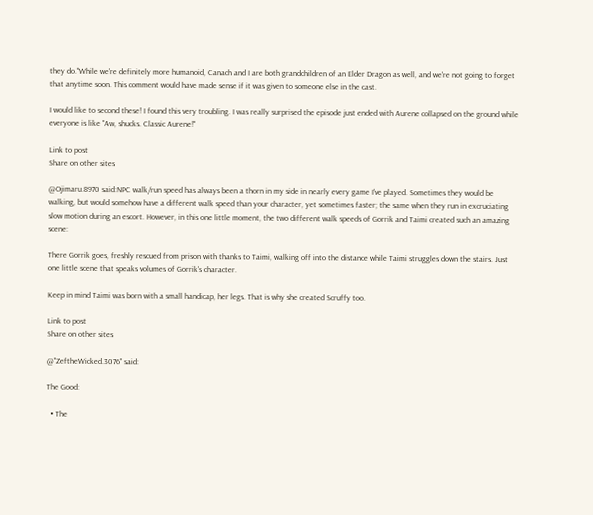they do."While we're definitely more humanoid, Canach and I are both grandchildren of an Elder Dragon as well, and we're not going to forget that anytime soon. This comment would have made sense if it was given to someone else in the cast.

I would like to second these! I found this very troubling. I was really surprised the episode just ended with Aurene collapsed on the ground while everyone is like "Aw, shucks. Classic Aurene!"

Link to post
Share on other sites

@Ojimaru.8970 said:NPC walk/run speed has always been a thorn in my side in nearly every game I've played. Sometimes they would be walking, but would somehow have a different walk speed than your character, yet sometimes faster; the same when they run in excruciating slow motion during an escort. However, in this one little moment, the two different walk speeds of Gorrik and Taimi created such an amazing scene:

There Gorrik goes, freshly rescued from prison with thanks to Taimi, walking off into the distance while Taimi struggles down the stairs. Just one little scene that speaks volumes of Gorrik's character.

Keep in mind Taimi was born with a small handicap, her legs. That is why she created Scruffy too.

Link to post
Share on other sites

@"ZeftheWicked.3076" said:

The Good:

  • The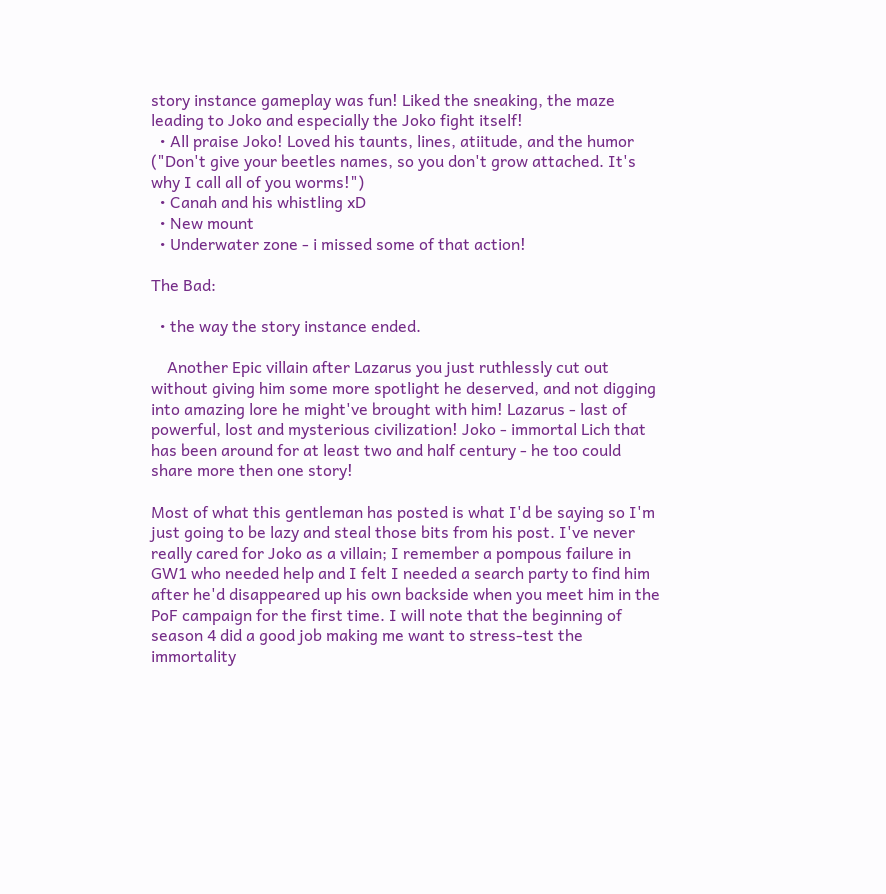story instance gameplay was fun! Liked the sneaking, the maze leading to Joko and especially the Joko fight itself!
  • All praise Joko! Loved his taunts, lines, atiitude, and the humor ("Don't give your beetles names, so you don't grow attached. It's why I call all of you worms!")
  • Canah and his whistling xD
  • New mount
  • Underwater zone - i missed some of that action!

The Bad:

  • the way the story instance ended.

    Another Epic villain after Lazarus you just ruthlessly cut out without giving him some more spotlight he deserved, and not digging into amazing lore he might've brought with him! Lazarus - last of powerful, lost and mysterious civilization! Joko - immortal Lich that has been around for at least two and half century - he too could share more then one story!

Most of what this gentleman has posted is what I'd be saying so I'm just going to be lazy and steal those bits from his post. I've never really cared for Joko as a villain; I remember a pompous failure in GW1 who needed help and I felt I needed a search party to find him after he'd disappeared up his own backside when you meet him in the PoF campaign for the first time. I will note that the beginning of season 4 did a good job making me want to stress-test the immortality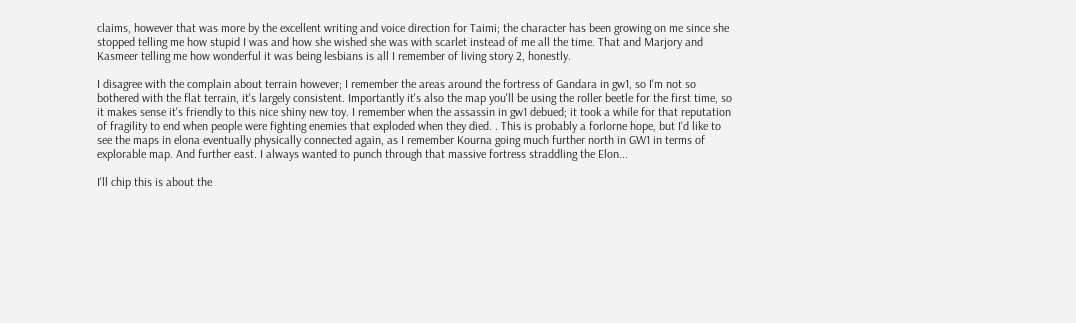claims, however that was more by the excellent writing and voice direction for Taimi; the character has been growing on me since she stopped telling me how stupid I was and how she wished she was with scarlet instead of me all the time. That and Marjory and Kasmeer telling me how wonderful it was being lesbians is all I remember of living story 2, honestly.

I disagree with the complain about terrain however; I remember the areas around the fortress of Gandara in gw1, so I'm not so bothered with the flat terrain, it's largely consistent. Importantly it's also the map you'll be using the roller beetle for the first time, so it makes sense it's friendly to this nice shiny new toy. I remember when the assassin in gw1 debued; it took a while for that reputation of fragility to end when people were fighting enemies that exploded when they died. . This is probably a forlorne hope, but I'd like to see the maps in elona eventually physically connected again, as I remember Kourna going much further north in GW1 in terms of explorable map. And further east. I always wanted to punch through that massive fortress straddling the Elon...

I'll chip this is about the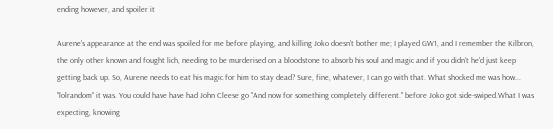ending however, and spoiler it

Aurene's appearance at the end was spoiled for me before playing, and killing Joko doesn't bother me; I played GW1, and I remember the Kilbron, the only other known and fought lich, needing to be murderised on a bloodstone to absorb his soul and magic and if you didn't he'd just keep getting back up. So, Aurene needs to eat his magic for him to stay dead? Sure, fine, whatever, I can go with that. What shocked me was how... "lolrandom" it was. You could have have had John Cleese go "And now for something completely different." before Joko got side-swiped.What I was expecting, knowing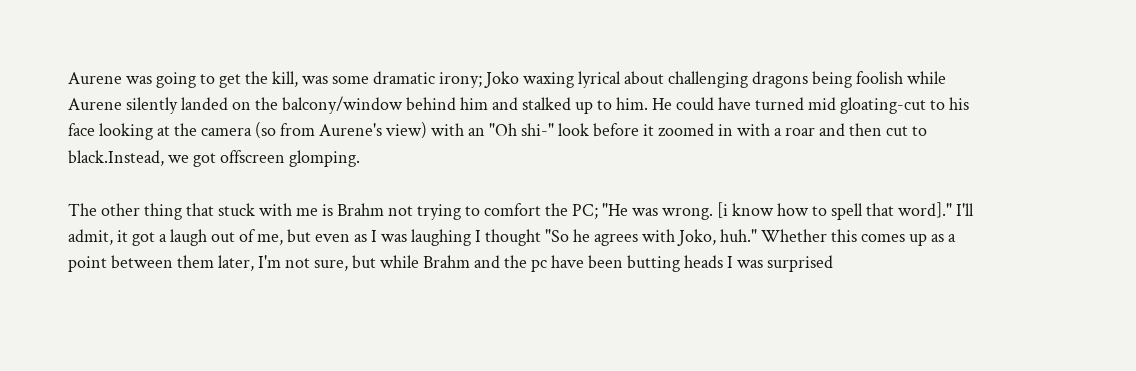Aurene was going to get the kill, was some dramatic irony; Joko waxing lyrical about challenging dragons being foolish while Aurene silently landed on the balcony/window behind him and stalked up to him. He could have turned mid gloating-cut to his face looking at the camera (so from Aurene's view) with an "Oh shi-" look before it zoomed in with a roar and then cut to black.Instead, we got offscreen glomping.

The other thing that stuck with me is Brahm not trying to comfort the PC; "He was wrong. [i know how to spell that word]." I'll admit, it got a laugh out of me, but even as I was laughing I thought "So he agrees with Joko, huh." Whether this comes up as a point between them later, I'm not sure, but while Brahm and the pc have been butting heads I was surprised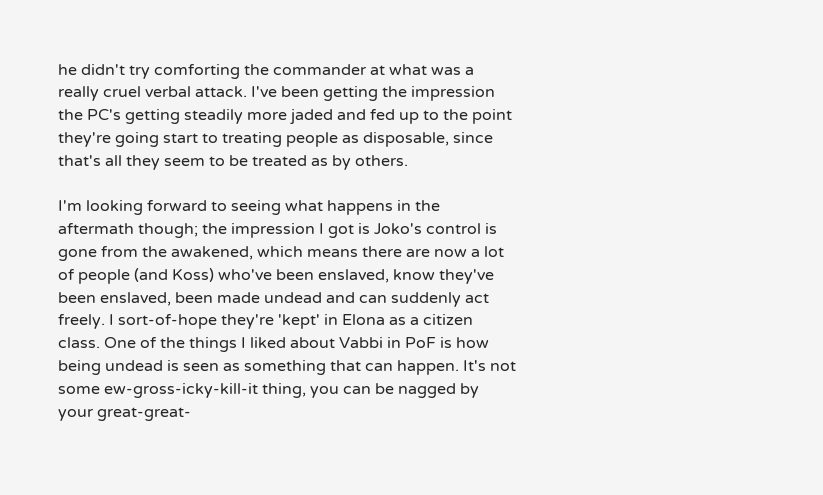he didn't try comforting the commander at what was a really cruel verbal attack. I've been getting the impression the PC's getting steadily more jaded and fed up to the point they're going start to treating people as disposable, since that's all they seem to be treated as by others.

I'm looking forward to seeing what happens in the aftermath though; the impression I got is Joko's control is gone from the awakened, which means there are now a lot of people (and Koss) who've been enslaved, know they've been enslaved, been made undead and can suddenly act freely. I sort-of-hope they're 'kept' in Elona as a citizen class. One of the things I liked about Vabbi in PoF is how being undead is seen as something that can happen. It's not some ew-gross-icky-kill-it thing, you can be nagged by your great-great-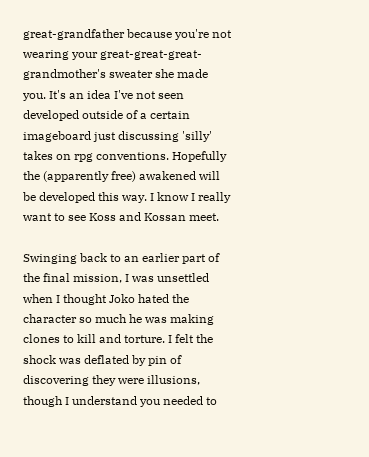great-grandfather because you're not wearing your great-great-great-grandmother's sweater she made you. It's an idea I've not seen developed outside of a certain imageboard just discussing 'silly' takes on rpg conventions. Hopefully the (apparently free) awakened will be developed this way. I know I really want to see Koss and Kossan meet.

Swinging back to an earlier part of the final mission, I was unsettled when I thought Joko hated the character so much he was making clones to kill and torture. I felt the shock was deflated by pin of discovering they were illusions, though I understand you needed to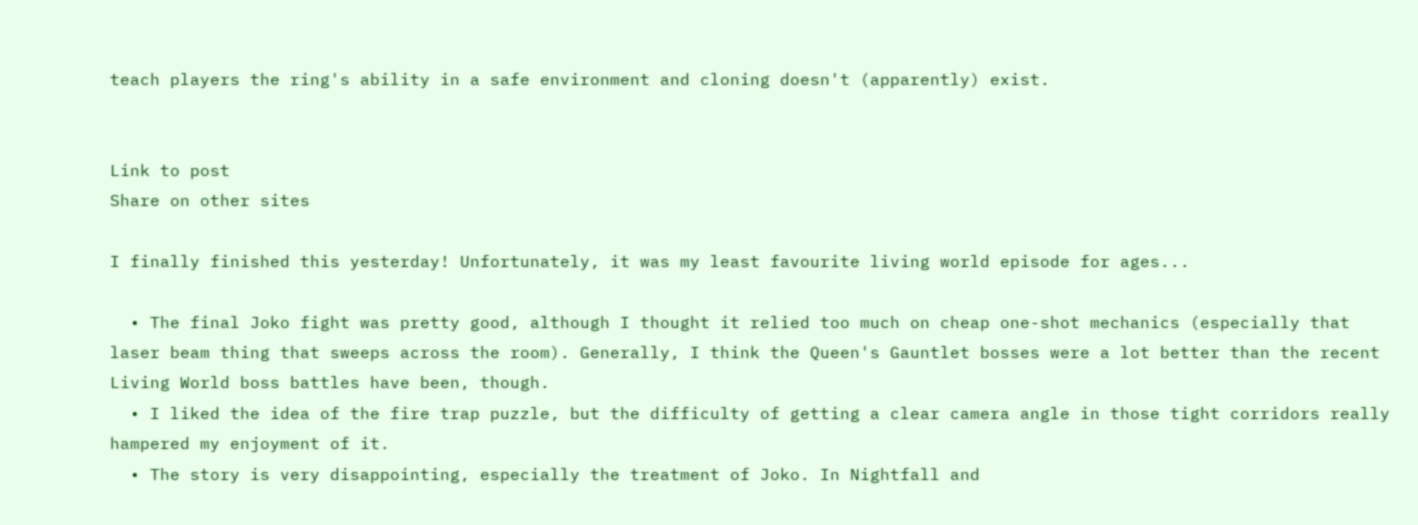teach players the ring's ability in a safe environment and cloning doesn't (apparently) exist.


Link to post
Share on other sites

I finally finished this yesterday! Unfortunately, it was my least favourite living world episode for ages...

  • The final Joko fight was pretty good, although I thought it relied too much on cheap one-shot mechanics (especially that laser beam thing that sweeps across the room). Generally, I think the Queen's Gauntlet bosses were a lot better than the recent Living World boss battles have been, though.
  • I liked the idea of the fire trap puzzle, but the difficulty of getting a clear camera angle in those tight corridors really hampered my enjoyment of it.
  • The story is very disappointing, especially the treatment of Joko. In Nightfall and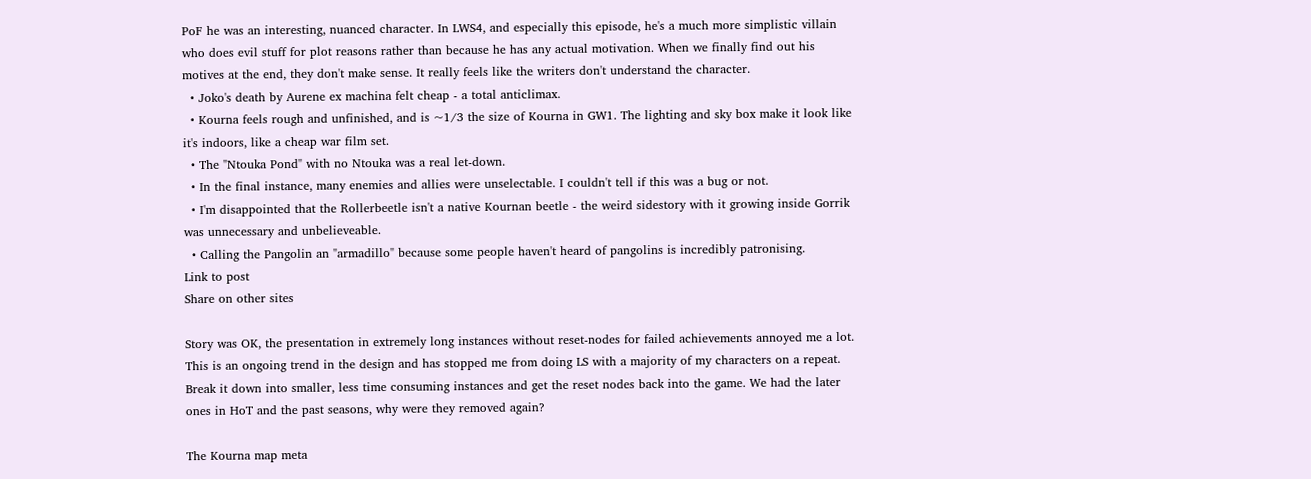PoF he was an interesting, nuanced character. In LWS4, and especially this episode, he's a much more simplistic villain who does evil stuff for plot reasons rather than because he has any actual motivation. When we finally find out his motives at the end, they don't make sense. It really feels like the writers don't understand the character.
  • Joko's death by Aurene ex machina felt cheap - a total anticlimax.
  • Kourna feels rough and unfinished, and is ~1/3 the size of Kourna in GW1. The lighting and sky box make it look like it's indoors, like a cheap war film set.
  • The "Ntouka Pond" with no Ntouka was a real let-down.
  • In the final instance, many enemies and allies were unselectable. I couldn't tell if this was a bug or not.
  • I'm disappointed that the Rollerbeetle isn't a native Kournan beetle - the weird sidestory with it growing inside Gorrik was unnecessary and unbelieveable.
  • Calling the Pangolin an "armadillo" because some people haven't heard of pangolins is incredibly patronising.
Link to post
Share on other sites

Story was OK, the presentation in extremely long instances without reset-nodes for failed achievements annoyed me a lot. This is an ongoing trend in the design and has stopped me from doing LS with a majority of my characters on a repeat. Break it down into smaller, less time consuming instances and get the reset nodes back into the game. We had the later ones in HoT and the past seasons, why were they removed again?

The Kourna map meta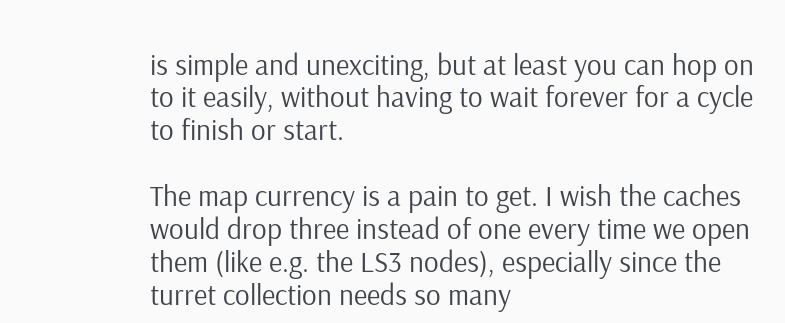is simple and unexciting, but at least you can hop on to it easily, without having to wait forever for a cycle to finish or start.

The map currency is a pain to get. I wish the caches would drop three instead of one every time we open them (like e.g. the LS3 nodes), especially since the turret collection needs so many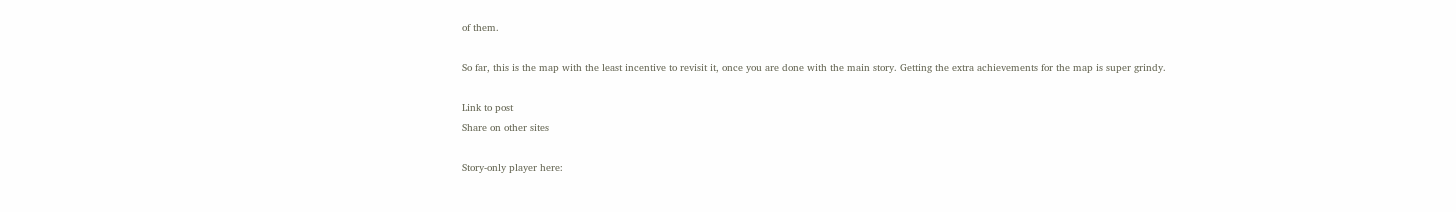of them.

So far, this is the map with the least incentive to revisit it, once you are done with the main story. Getting the extra achievements for the map is super grindy.

Link to post
Share on other sites

Story-only player here: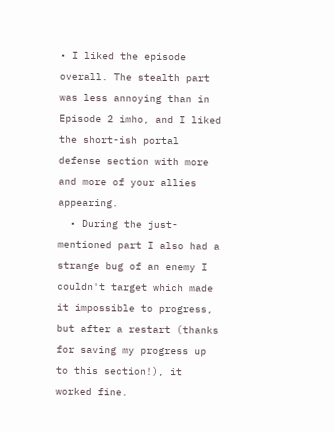• I liked the episode overall. The stealth part was less annoying than in Episode 2 imho, and I liked the short-ish portal defense section with more and more of your allies appearing.
  • During the just-mentioned part I also had a strange bug of an enemy I couldn't target which made it impossible to progress, but after a restart (thanks for saving my progress up to this section!), it worked fine.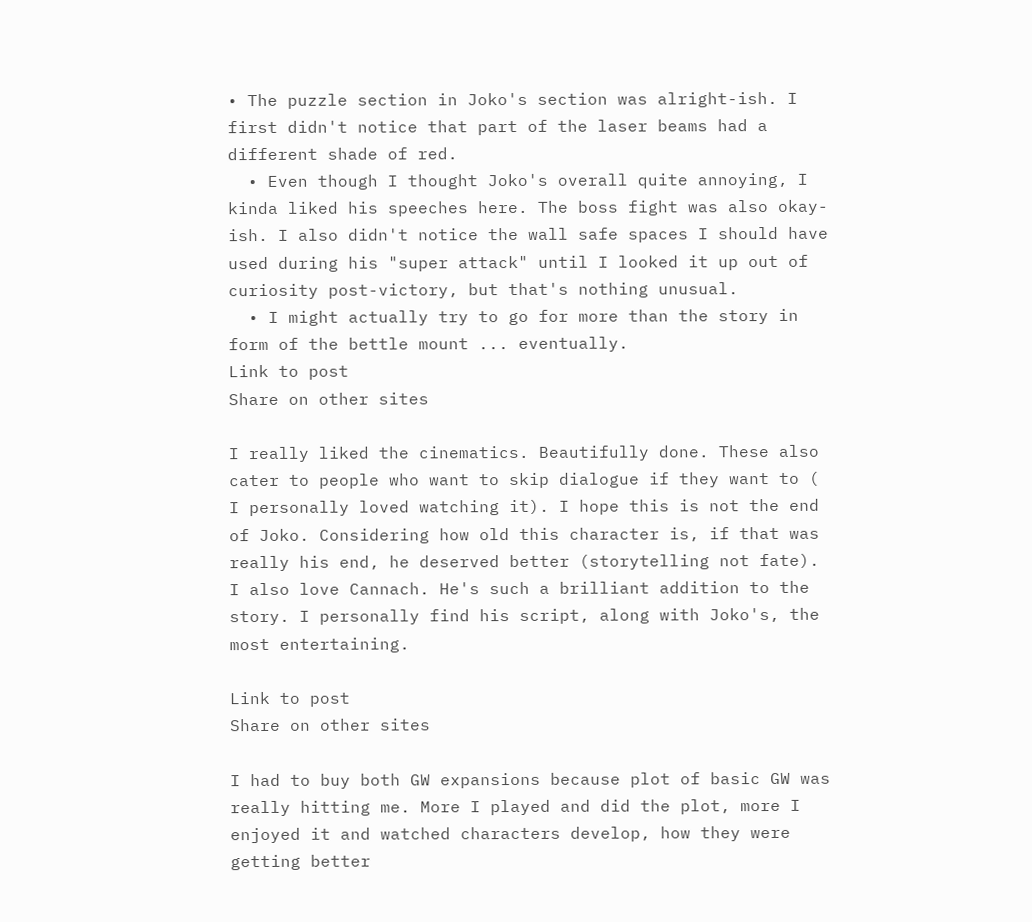• The puzzle section in Joko's section was alright-ish. I first didn't notice that part of the laser beams had a different shade of red.
  • Even though I thought Joko's overall quite annoying, I kinda liked his speeches here. The boss fight was also okay-ish. I also didn't notice the wall safe spaces I should have used during his "super attack" until I looked it up out of curiosity post-victory, but that's nothing unusual.
  • I might actually try to go for more than the story in form of the bettle mount ... eventually.
Link to post
Share on other sites

I really liked the cinematics. Beautifully done. These also cater to people who want to skip dialogue if they want to ( I personally loved watching it). I hope this is not the end of Joko. Considering how old this character is, if that was really his end, he deserved better (storytelling not fate). I also love Cannach. He's such a brilliant addition to the story. I personally find his script, along with Joko's, the most entertaining.

Link to post
Share on other sites

I had to buy both GW expansions because plot of basic GW was really hitting me. More I played and did the plot, more I enjoyed it and watched characters develop, how they were getting better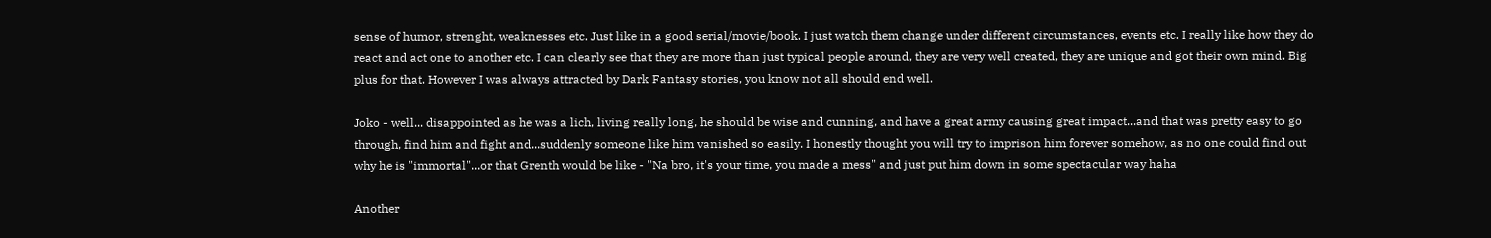sense of humor, strenght, weaknesses etc. Just like in a good serial/movie/book. I just watch them change under different circumstances, events etc. I really like how they do react and act one to another etc. I can clearly see that they are more than just typical people around, they are very well created, they are unique and got their own mind. Big plus for that. However I was always attracted by Dark Fantasy stories, you know not all should end well.

Joko - well... disappointed as he was a lich, living really long, he should be wise and cunning, and have a great army causing great impact...and that was pretty easy to go through, find him and fight and...suddenly someone like him vanished so easily. I honestly thought you will try to imprison him forever somehow, as no one could find out why he is "immortal"...or that Grenth would be like - "Na bro, it's your time, you made a mess" and just put him down in some spectacular way haha

Another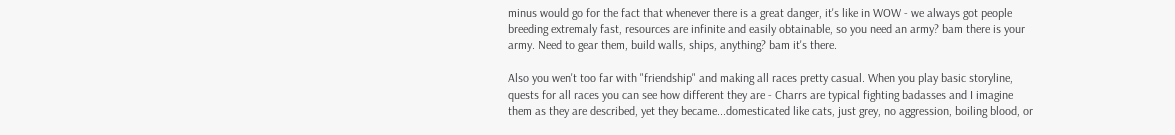minus would go for the fact that whenever there is a great danger, it's like in WOW - we always got people breeding extremaly fast, resources are infinite and easily obtainable, so you need an army? bam there is your army. Need to gear them, build walls, ships, anything? bam it's there.

Also you wen't too far with "friendship" and making all races pretty casual. When you play basic storyline, quests for all races you can see how different they are - Charrs are typical fighting badasses and I imagine them as they are described, yet they became...domesticated like cats, just grey, no aggression, boiling blood, or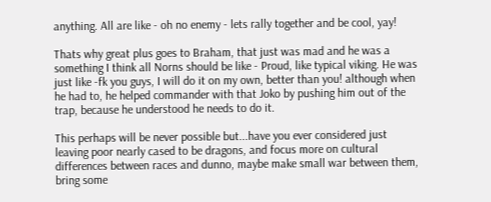anything. All are like - oh no enemy - lets rally together and be cool, yay!

Thats why great plus goes to Braham, that just was mad and he was a something I think all Norns should be like - Proud, like typical viking. He was just like -fk you guys, I will do it on my own, better than you! although when he had to, he helped commander with that Joko by pushing him out of the trap, because he understood he needs to do it.

This perhaps will be never possible but...have you ever considered just leaving poor nearly cased to be dragons, and focus more on cultural differences between races and dunno, maybe make small war between them, bring some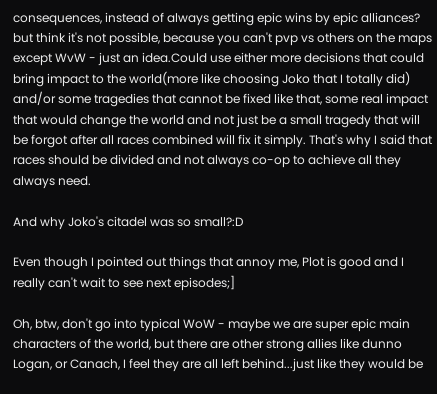consequences, instead of always getting epic wins by epic alliances? but think it's not possible, because you can't pvp vs others on the maps except WvW - just an idea.Could use either more decisions that could bring impact to the world(more like choosing Joko that I totally did) and/or some tragedies that cannot be fixed like that, some real impact that would change the world and not just be a small tragedy that will be forgot after all races combined will fix it simply. That's why I said that races should be divided and not always co-op to achieve all they always need.

And why Joko's citadel was so small?:D

Even though I pointed out things that annoy me, Plot is good and I really can't wait to see next episodes;]

Oh, btw, don't go into typical WoW - maybe we are super epic main characters of the world, but there are other strong allies like dunno Logan, or Canach, I feel they are all left behind...just like they would be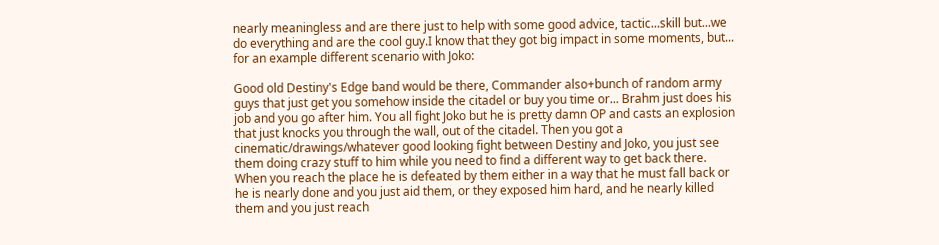nearly meaningless and are there just to help with some good advice, tactic...skill but...we do everything and are the cool guy.I know that they got big impact in some moments, but... for an example different scenario with Joko:

Good old Destiny's Edge band would be there, Commander also+bunch of random army guys that just get you somehow inside the citadel or buy you time or... Brahm just does his job and you go after him. You all fight Joko but he is pretty damn OP and casts an explosion that just knocks you through the wall, out of the citadel. Then you got a cinematic/drawings/whatever good looking fight between Destiny and Joko, you just see them doing crazy stuff to him while you need to find a different way to get back there. When you reach the place he is defeated by them either in a way that he must fall back or he is nearly done and you just aid them, or they exposed him hard, and he nearly killed them and you just reach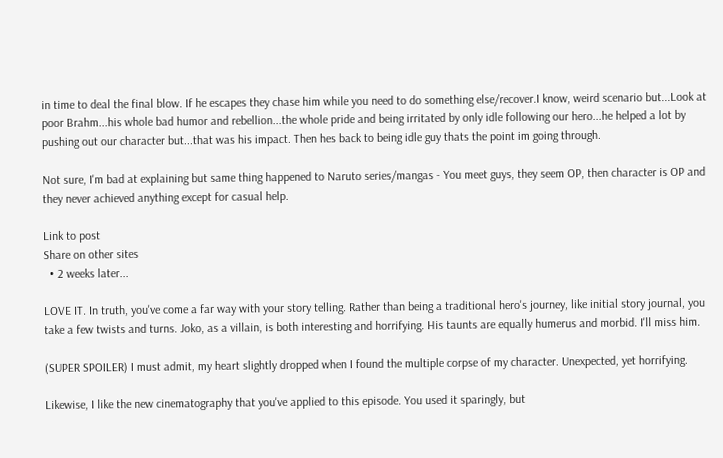in time to deal the final blow. If he escapes they chase him while you need to do something else/recover.I know, weird scenario but...Look at poor Brahm...his whole bad humor and rebellion...the whole pride and being irritated by only idle following our hero...he helped a lot by pushing out our character but...that was his impact. Then hes back to being idle guy thats the point im going through.

Not sure, I'm bad at explaining but same thing happened to Naruto series/mangas - You meet guys, they seem OP, then character is OP and they never achieved anything except for casual help.

Link to post
Share on other sites
  • 2 weeks later...

LOVE IT. In truth, you've come a far way with your story telling. Rather than being a traditional hero's journey, like initial story journal, you take a few twists and turns. Joko, as a villain, is both interesting and horrifying. His taunts are equally humerus and morbid. I'll miss him.

(SUPER SPOILER) I must admit, my heart slightly dropped when I found the multiple corpse of my character. Unexpected, yet horrifying.

Likewise, I like the new cinematography that you've applied to this episode. You used it sparingly, but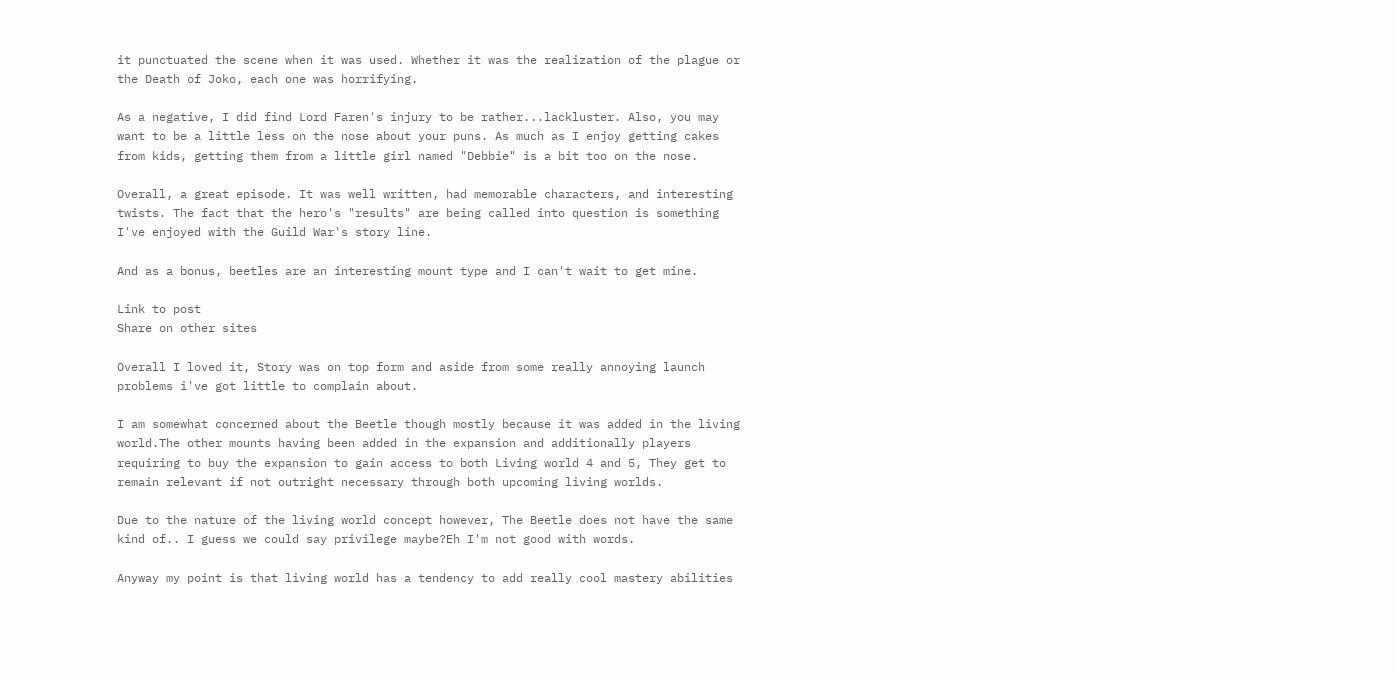it punctuated the scene when it was used. Whether it was the realization of the plague or the Death of Joko, each one was horrifying.

As a negative, I did find Lord Faren's injury to be rather...lackluster. Also, you may want to be a little less on the nose about your puns. As much as I enjoy getting cakes from kids, getting them from a little girl named "Debbie" is a bit too on the nose.

Overall, a great episode. It was well written, had memorable characters, and interesting twists. The fact that the hero's "results" are being called into question is something I've enjoyed with the Guild War's story line.

And as a bonus, beetles are an interesting mount type and I can't wait to get mine.

Link to post
Share on other sites

Overall I loved it, Story was on top form and aside from some really annoying launch problems i've got little to complain about.

I am somewhat concerned about the Beetle though mostly because it was added in the living world.The other mounts having been added in the expansion and additionally players requiring to buy the expansion to gain access to both Living world 4 and 5, They get to remain relevant if not outright necessary through both upcoming living worlds.

Due to the nature of the living world concept however, The Beetle does not have the same kind of.. I guess we could say privilege maybe?Eh I'm not good with words.

Anyway my point is that living world has a tendency to add really cool mastery abilities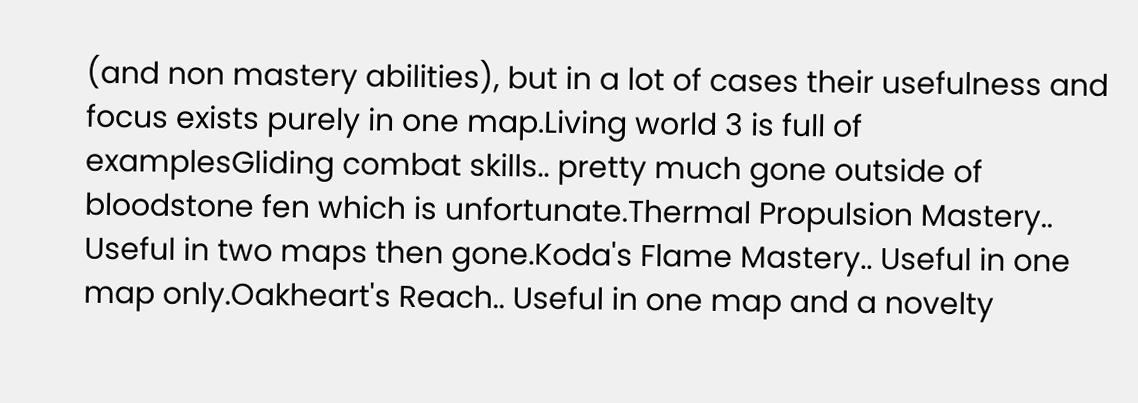(and non mastery abilities), but in a lot of cases their usefulness and focus exists purely in one map.Living world 3 is full of examplesGliding combat skills.. pretty much gone outside of bloodstone fen which is unfortunate.Thermal Propulsion Mastery.. Useful in two maps then gone.Koda's Flame Mastery.. Useful in one map only.Oakheart's Reach.. Useful in one map and a novelty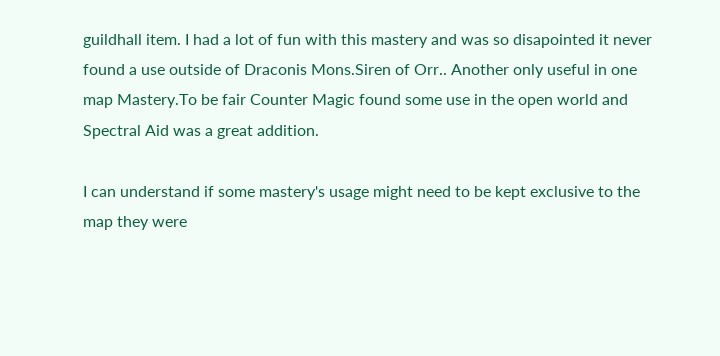guildhall item. I had a lot of fun with this mastery and was so disapointed it never found a use outside of Draconis Mons.Siren of Orr.. Another only useful in one map Mastery.To be fair Counter Magic found some use in the open world and Spectral Aid was a great addition.

I can understand if some mastery's usage might need to be kept exclusive to the map they were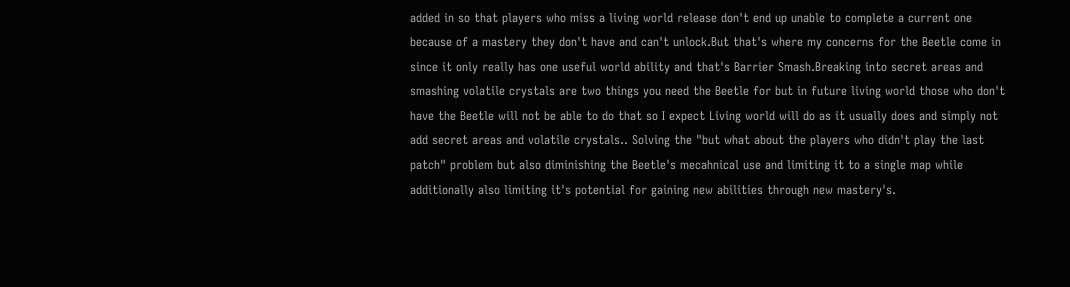added in so that players who miss a living world release don't end up unable to complete a current one because of a mastery they don't have and can't unlock.But that's where my concerns for the Beetle come in since it only really has one useful world ability and that's Barrier Smash.Breaking into secret areas and smashing volatile crystals are two things you need the Beetle for but in future living world those who don't have the Beetle will not be able to do that so I expect Living world will do as it usually does and simply not add secret areas and volatile crystals.. Solving the "but what about the players who didn't play the last patch" problem but also diminishing the Beetle's mecahnical use and limiting it to a single map while additionally also limiting it's potential for gaining new abilities through new mastery's.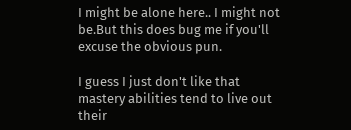I might be alone here.. I might not be.But this does bug me if you'll excuse the obvious pun.

I guess I just don't like that mastery abilities tend to live out their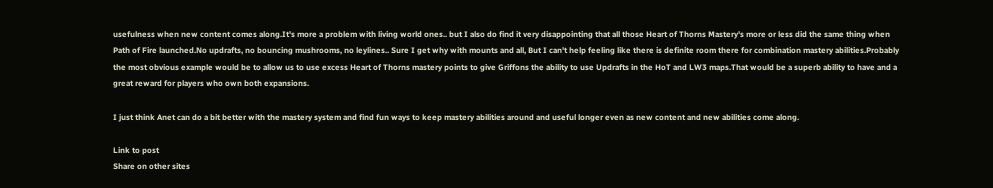usefulness when new content comes along.It's more a problem with living world ones.. but I also do find it very disappointing that all those Heart of Thorns Mastery's more or less did the same thing when Path of Fire launched.No updrafts, no bouncing mushrooms, no leylines.. Sure I get why with mounts and all, But I can't help feeling like there is definite room there for combination mastery abilities.Probably the most obvious example would be to allow us to use excess Heart of Thorns mastery points to give Griffons the ability to use Updrafts in the HoT and LW3 maps.That would be a superb ability to have and a great reward for players who own both expansions.

I just think Anet can do a bit better with the mastery system and find fun ways to keep mastery abilities around and useful longer even as new content and new abilities come along.

Link to post
Share on other sites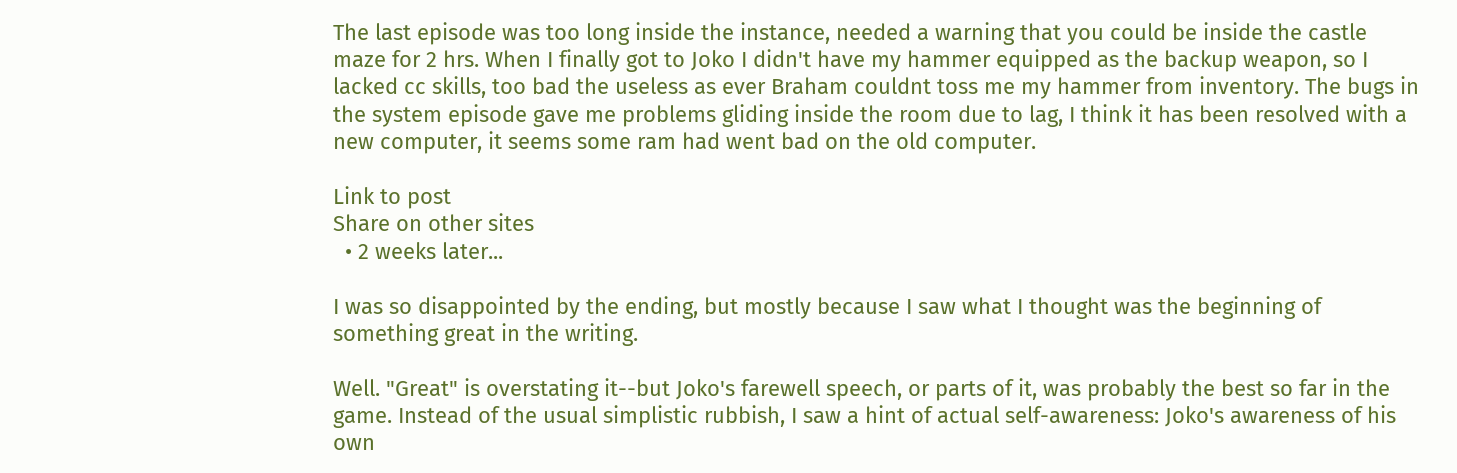The last episode was too long inside the instance, needed a warning that you could be inside the castle maze for 2 hrs. When I finally got to Joko I didn't have my hammer equipped as the backup weapon, so I lacked cc skills, too bad the useless as ever Braham couldnt toss me my hammer from inventory. The bugs in the system episode gave me problems gliding inside the room due to lag, I think it has been resolved with a new computer, it seems some ram had went bad on the old computer.

Link to post
Share on other sites
  • 2 weeks later...

I was so disappointed by the ending, but mostly because I saw what I thought was the beginning of something great in the writing.

Well. "Great" is overstating it--but Joko's farewell speech, or parts of it, was probably the best so far in the game. Instead of the usual simplistic rubbish, I saw a hint of actual self-awareness: Joko's awareness of his own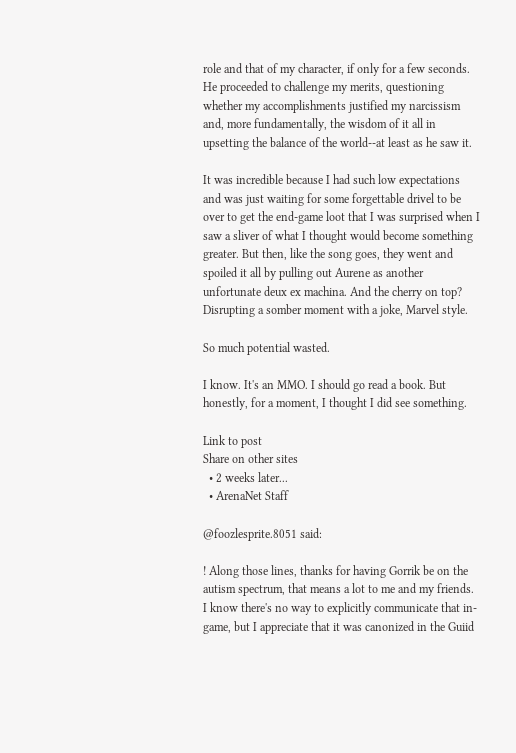role and that of my character, if only for a few seconds. He proceeded to challenge my merits, questioning whether my accomplishments justified my narcissism and, more fundamentally, the wisdom of it all in upsetting the balance of the world--at least as he saw it.

It was incredible because I had such low expectations and was just waiting for some forgettable drivel to be over to get the end-game loot that I was surprised when I saw a sliver of what I thought would become something greater. But then, like the song goes, they went and spoiled it all by pulling out Aurene as another unfortunate deux ex machina. And the cherry on top? Disrupting a somber moment with a joke, Marvel style.

So much potential wasted.

I know. It's an MMO. I should go read a book. But honestly, for a moment, I thought I did see something.

Link to post
Share on other sites
  • 2 weeks later...
  • ArenaNet Staff

@foozlesprite.8051 said:

! Along those lines, thanks for having Gorrik be on the autism spectrum, that means a lot to me and my friends. I know there's no way to explicitly communicate that in-game, but I appreciate that it was canonized in the Guiid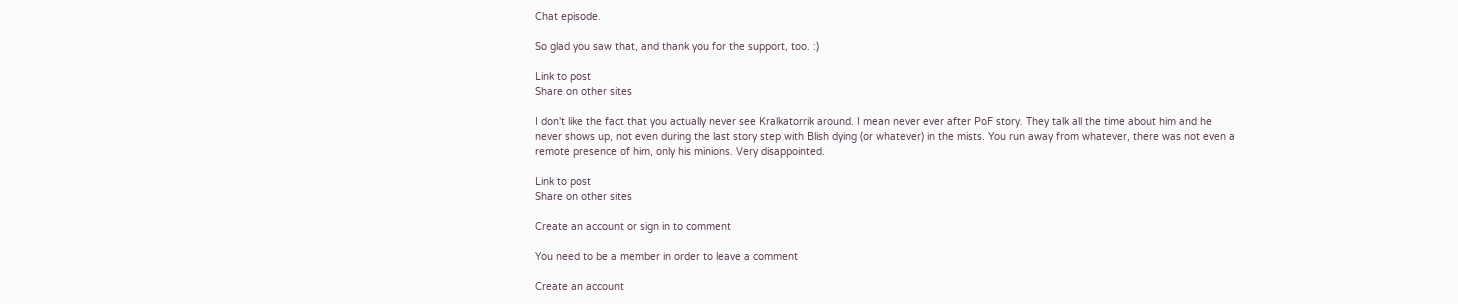Chat episode.

So glad you saw that, and thank you for the support, too. :)

Link to post
Share on other sites

I don't like the fact that you actually never see Kralkatorrik around. I mean never ever after PoF story. They talk all the time about him and he never shows up, not even during the last story step with Blish dying (or whatever) in the mists. You run away from whatever, there was not even a remote presence of him, only his minions. Very disappointed.

Link to post
Share on other sites

Create an account or sign in to comment

You need to be a member in order to leave a comment

Create an account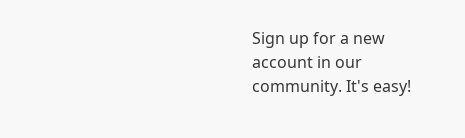Sign up for a new account in our community. It's easy!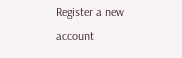Register a new account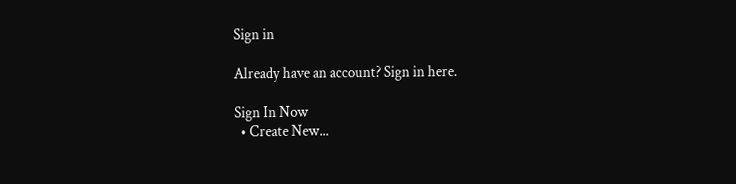Sign in

Already have an account? Sign in here.

Sign In Now
  • Create New...